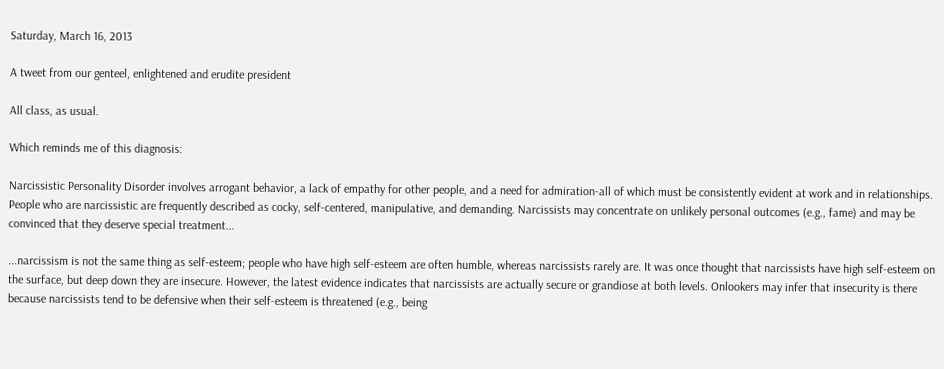Saturday, March 16, 2013

A tweet from our genteel, enlightened and erudite president

All class, as usual.

Which reminds me of this diagnosis:

Narcissistic Personality Disorder involves arrogant behavior, a lack of empathy for other people, and a need for admiration-all of which must be consistently evident at work and in relationships. People who are narcissistic are frequently described as cocky, self-centered, manipulative, and demanding. Narcissists may concentrate on unlikely personal outcomes (e.g., fame) and may be convinced that they deserve special treatment...

...narcissism is not the same thing as self-esteem; people who have high self-esteem are often humble, whereas narcissists rarely are. It was once thought that narcissists have high self-esteem on the surface, but deep down they are insecure. However, the latest evidence indicates that narcissists are actually secure or grandiose at both levels. Onlookers may infer that insecurity is there because narcissists tend to be defensive when their self-esteem is threatened (e.g., being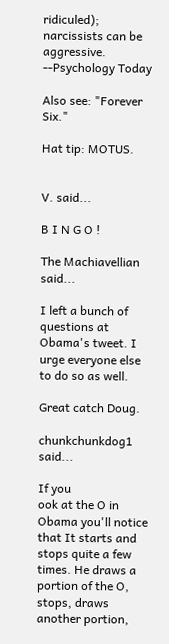ridiculed); narcissists can be aggressive. --Psychology Today

Also see: "Forever Six."

Hat tip: MOTUS.


V. said...

B I N G O !

The Machiavellian said...

I left a bunch of questions at Obama's tweet. I urge everyone else to do so as well.

Great catch Doug.

chunkchunkdog1 said...

If you
ook at the O in Obama you'll notice that It starts and stops quite a few times. He draws a portion of the O, stops, draws another portion,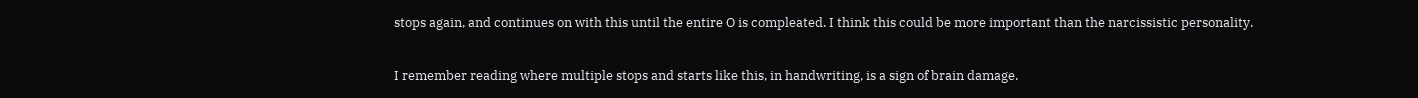stops again, and continues on with this until the entire O is compleated. I think this could be more important than the narcissistic personality.

I remember reading where multiple stops and starts like this, in handwriting, is a sign of brain damage.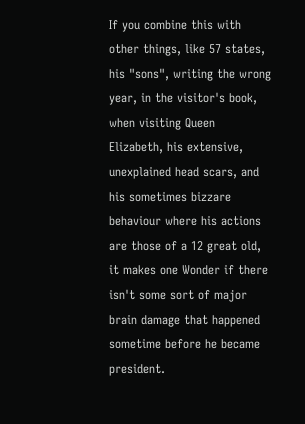If you combine this with other things, like 57 states, his "sons", writing the wrong year, in the visitor's book, when visiting Queen Elizabeth, his extensive, unexplained head scars, and his sometimes bizzare behaviour where his actions are those of a 12 great old, it makes one Wonder if there isn't some sort of major brain damage that happened sometime before he became president.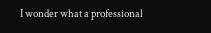I wonder what a professional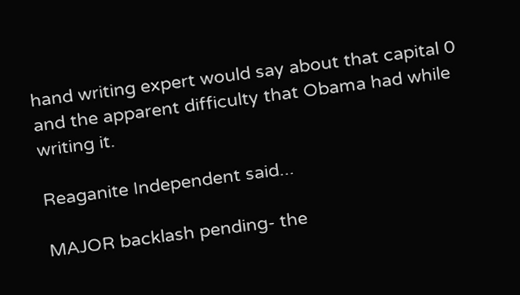hand writing expert would say about that capital 0 and the apparent difficulty that Obama had while writing it.

Reaganite Independent said...

MAJOR backlash pending- the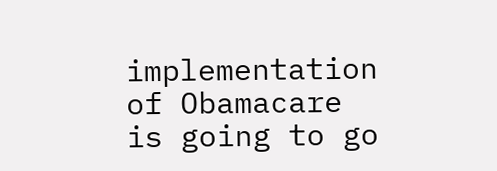implementation of Obamacare is going to go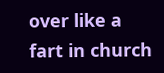over like a fart in church